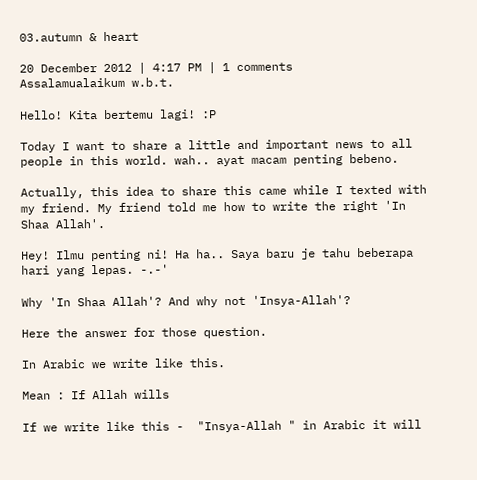03.autumn & heart

20 December 2012 | 4:17 PM | 1 comments
Assalamualaikum w.b.t.

Hello! Kita bertemu lagi! :P

Today I want to share a little and important news to all people in this world. wah.. ayat macam penting bebeno.

Actually, this idea to share this came while I texted with my friend. My friend told me how to write the right 'In Shaa Allah'.

Hey! Ilmu penting ni! Ha ha.. Saya baru je tahu beberapa hari yang lepas. -.-'

Why 'In Shaa Allah'? And why not 'Insya-Allah'?

Here the answer for those question.

In Arabic we write like this.

Mean : If Allah wills

If we write like this -  "Insya-Allah " in Arabic it will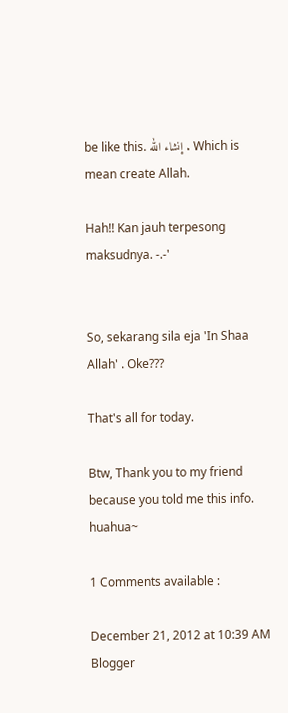be like this. إنشاء الله . Which is mean create Allah.

Hah!! Kan jauh terpesong maksudnya. -.-'


So, sekarang sila eja 'In Shaa Allah' . Oke???

That's all for today.

Btw, Thank you to my friend because you told me this info. huahua~

1 Comments available :

December 21, 2012 at 10:39 AM
Blogger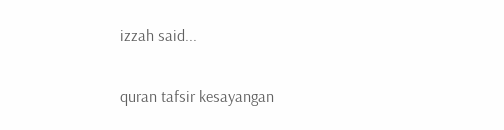izzah said...

quran tafsir kesayangan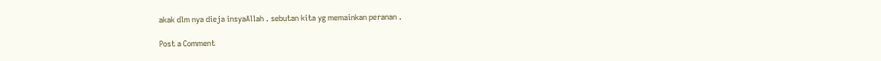akak dlm nya dieja insyaAllah . sebutan kita yg memainkan peranan .

Post a Comment